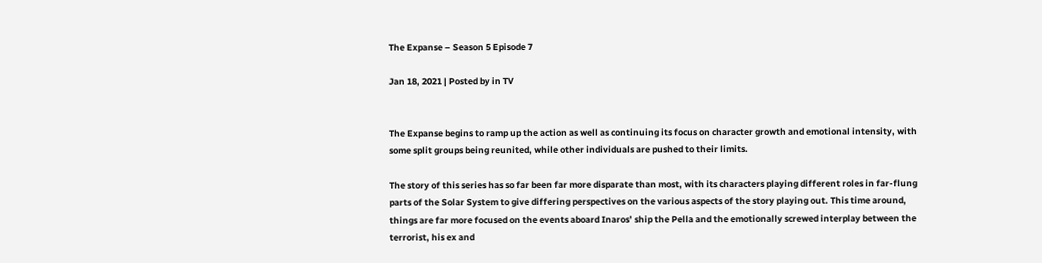The Expanse – Season 5 Episode 7

Jan 18, 2021 | Posted by in TV


The Expanse begins to ramp up the action as well as continuing its focus on character growth and emotional intensity, with some split groups being reunited, while other individuals are pushed to their limits.

The story of this series has so far been far more disparate than most, with its characters playing different roles in far-flung parts of the Solar System to give differing perspectives on the various aspects of the story playing out. This time around, things are far more focused on the events aboard Inaros’ ship the Pella and the emotionally screwed interplay between the terrorist, his ex and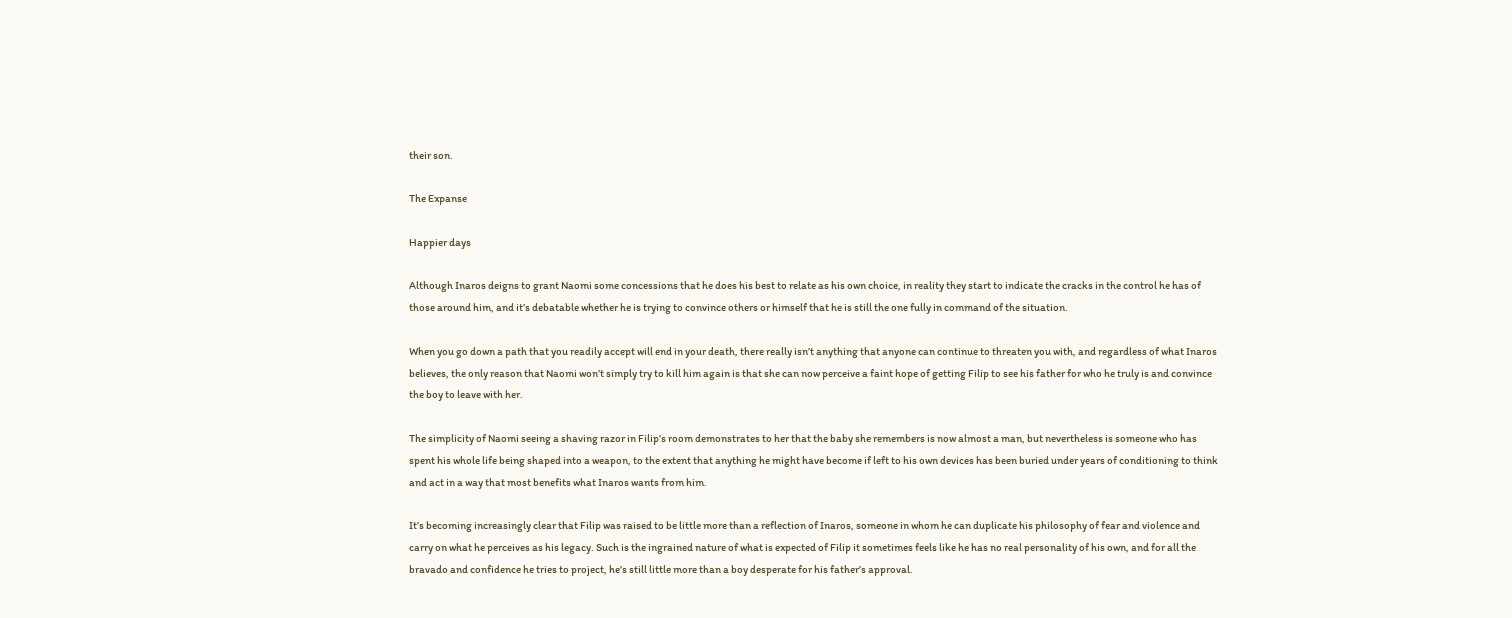their son.

The Expanse

Happier days

Although Inaros deigns to grant Naomi some concessions that he does his best to relate as his own choice, in reality they start to indicate the cracks in the control he has of those around him, and it’s debatable whether he is trying to convince others or himself that he is still the one fully in command of the situation.

When you go down a path that you readily accept will end in your death, there really isn’t anything that anyone can continue to threaten you with, and regardless of what Inaros believes, the only reason that Naomi won’t simply try to kill him again is that she can now perceive a faint hope of getting Filip to see his father for who he truly is and convince the boy to leave with her.

The simplicity of Naomi seeing a shaving razor in Filip’s room demonstrates to her that the baby she remembers is now almost a man, but nevertheless is someone who has spent his whole life being shaped into a weapon, to the extent that anything he might have become if left to his own devices has been buried under years of conditioning to think and act in a way that most benefits what Inaros wants from him.

It’s becoming increasingly clear that Filip was raised to be little more than a reflection of Inaros, someone in whom he can duplicate his philosophy of fear and violence and carry on what he perceives as his legacy. Such is the ingrained nature of what is expected of Filip it sometimes feels like he has no real personality of his own, and for all the bravado and confidence he tries to project, he’s still little more than a boy desperate for his father’s approval.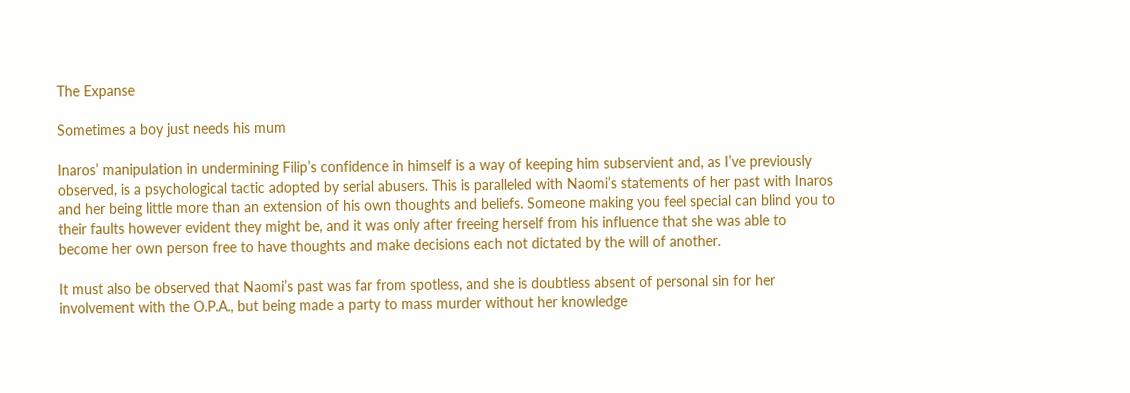The Expanse

Sometimes a boy just needs his mum

Inaros’ manipulation in undermining Filip’s confidence in himself is a way of keeping him subservient and, as I’ve previously observed, is a psychological tactic adopted by serial abusers. This is paralleled with Naomi’s statements of her past with Inaros and her being little more than an extension of his own thoughts and beliefs. Someone making you feel special can blind you to their faults however evident they might be, and it was only after freeing herself from his influence that she was able to become her own person free to have thoughts and make decisions each not dictated by the will of another.

It must also be observed that Naomi’s past was far from spotless, and she is doubtless absent of personal sin for her involvement with the O.P.A., but being made a party to mass murder without her knowledge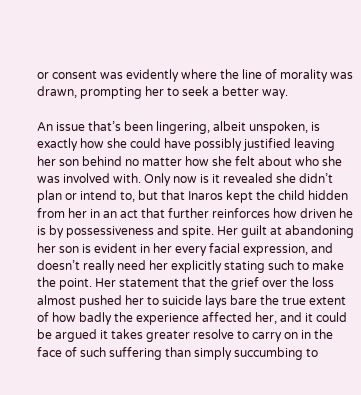or consent was evidently where the line of morality was drawn, prompting her to seek a better way.

An issue that’s been lingering, albeit unspoken, is exactly how she could have possibly justified leaving her son behind no matter how she felt about who she was involved with. Only now is it revealed she didn’t plan or intend to, but that Inaros kept the child hidden from her in an act that further reinforces how driven he is by possessiveness and spite. Her guilt at abandoning her son is evident in her every facial expression, and doesn’t really need her explicitly stating such to make the point. Her statement that the grief over the loss almost pushed her to suicide lays bare the true extent of how badly the experience affected her, and it could be argued it takes greater resolve to carry on in the face of such suffering than simply succumbing to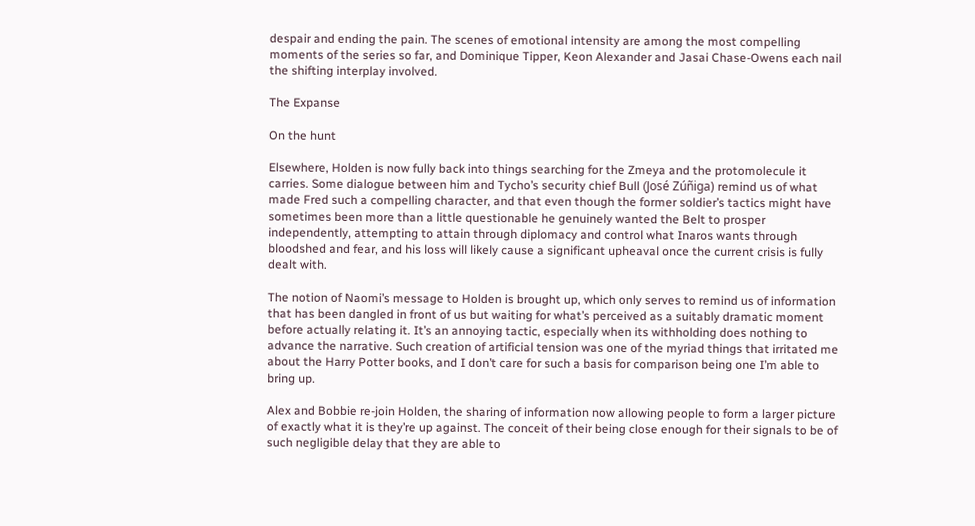despair and ending the pain. The scenes of emotional intensity are among the most compelling moments of the series so far, and Dominique Tipper, Keon Alexander and Jasai Chase-Owens each nail the shifting interplay involved.

The Expanse

On the hunt

Elsewhere, Holden is now fully back into things searching for the Zmeya and the protomolecule it carries. Some dialogue between him and Tycho’s security chief Bull (José Zúñiga) remind us of what made Fred such a compelling character, and that even though the former soldier’s tactics might have sometimes been more than a little questionable he genuinely wanted the Belt to prosper independently, attempting to attain through diplomacy and control what Inaros wants through bloodshed and fear, and his loss will likely cause a significant upheaval once the current crisis is fully dealt with.

The notion of Naomi’s message to Holden is brought up, which only serves to remind us of information that has been dangled in front of us but waiting for what’s perceived as a suitably dramatic moment before actually relating it. It’s an annoying tactic, especially when its withholding does nothing to advance the narrative. Such creation of artificial tension was one of the myriad things that irritated me about the Harry Potter books, and I don’t care for such a basis for comparison being one I’m able to bring up.

Alex and Bobbie re-join Holden, the sharing of information now allowing people to form a larger picture of exactly what it is they’re up against. The conceit of their being close enough for their signals to be of such negligible delay that they are able to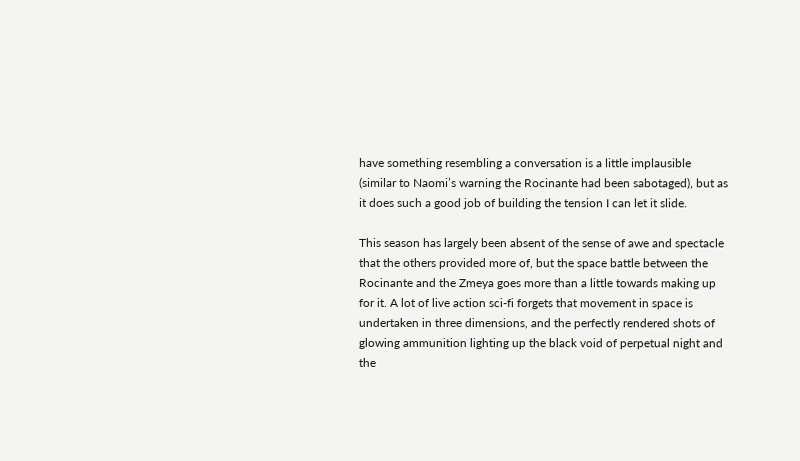have something resembling a conversation is a little implausible (similar to Naomi’s warning the Rocinante had been sabotaged), but as it does such a good job of building the tension I can let it slide.

This season has largely been absent of the sense of awe and spectacle that the others provided more of, but the space battle between the Rocinante and the Zmeya goes more than a little towards making up for it. A lot of live action sci-fi forgets that movement in space is undertaken in three dimensions, and the perfectly rendered shots of glowing ammunition lighting up the black void of perpetual night and the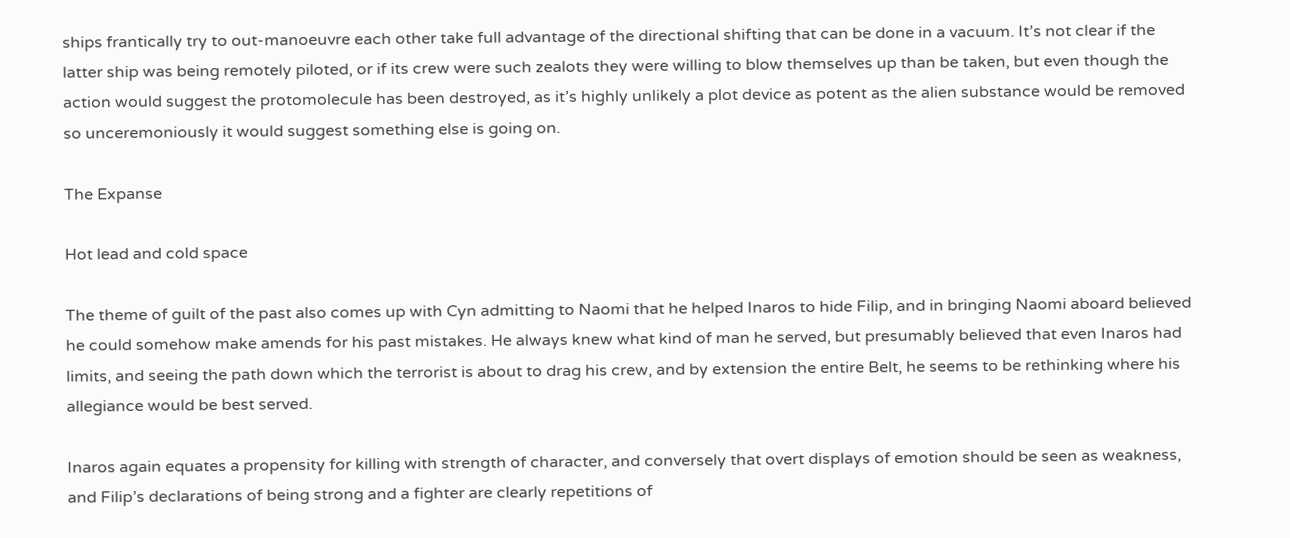ships frantically try to out-manoeuvre each other take full advantage of the directional shifting that can be done in a vacuum. It’s not clear if the latter ship was being remotely piloted, or if its crew were such zealots they were willing to blow themselves up than be taken, but even though the action would suggest the protomolecule has been destroyed, as it’s highly unlikely a plot device as potent as the alien substance would be removed so unceremoniously it would suggest something else is going on.

The Expanse

Hot lead and cold space

The theme of guilt of the past also comes up with Cyn admitting to Naomi that he helped Inaros to hide Filip, and in bringing Naomi aboard believed he could somehow make amends for his past mistakes. He always knew what kind of man he served, but presumably believed that even Inaros had limits, and seeing the path down which the terrorist is about to drag his crew, and by extension the entire Belt, he seems to be rethinking where his allegiance would be best served.

Inaros again equates a propensity for killing with strength of character, and conversely that overt displays of emotion should be seen as weakness, and Filip’s declarations of being strong and a fighter are clearly repetitions of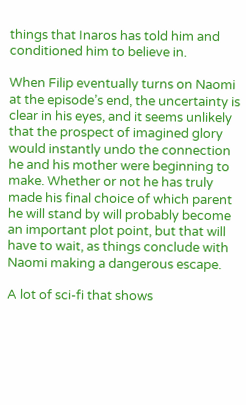things that Inaros has told him and conditioned him to believe in.

When Filip eventually turns on Naomi at the episode’s end, the uncertainty is clear in his eyes, and it seems unlikely that the prospect of imagined glory would instantly undo the connection he and his mother were beginning to make. Whether or not he has truly made his final choice of which parent he will stand by will probably become an important plot point, but that will have to wait, as things conclude with Naomi making a dangerous escape.

A lot of sci-fi that shows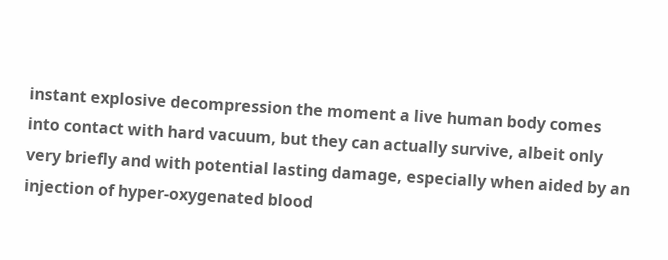instant explosive decompression the moment a live human body comes into contact with hard vacuum, but they can actually survive, albeit only very briefly and with potential lasting damage, especially when aided by an injection of hyper-oxygenated blood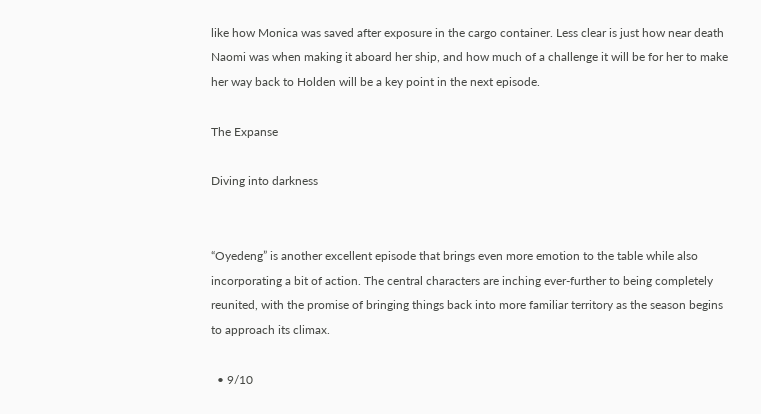like how Monica was saved after exposure in the cargo container. Less clear is just how near death Naomi was when making it aboard her ship, and how much of a challenge it will be for her to make her way back to Holden will be a key point in the next episode.

The Expanse

Diving into darkness


“Oyedeng” is another excellent episode that brings even more emotion to the table while also incorporating a bit of action. The central characters are inching ever-further to being completely reunited, with the promise of bringing things back into more familiar territory as the season begins to approach its climax.

  • 9/10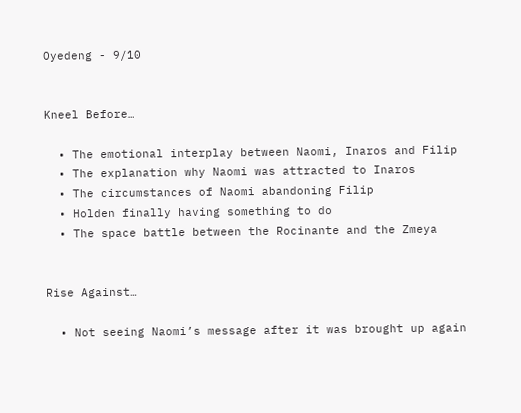Oyedeng - 9/10


Kneel Before…

  • The emotional interplay between Naomi, Inaros and Filip
  • The explanation why Naomi was attracted to Inaros
  • The circumstances of Naomi abandoning Filip
  • Holden finally having something to do
  • The space battle between the Rocinante and the Zmeya


Rise Against…

  • Not seeing Naomi’s message after it was brought up again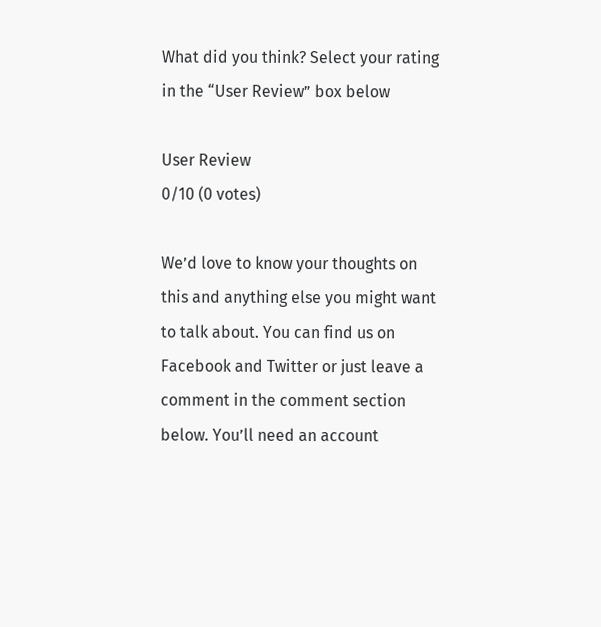What did you think? Select your rating in the “User Review” box below

User Review
0/10 (0 votes)

We’d love to know your thoughts on this and anything else you might want to talk about. You can find us on Facebook and Twitter or just leave a comment in the comment section below. You’ll need an account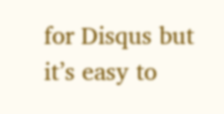for Disqus but it’s easy to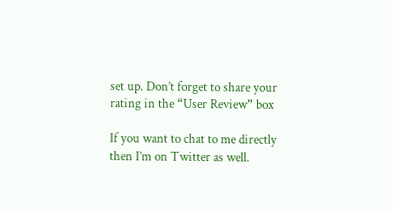set up. Don’t forget to share your rating in the “User Review” box

If you want to chat to me directly then I’m on Twitter as well.